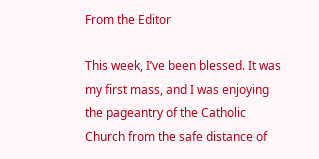From the Editor

This week, I’ve been blessed. It was my first mass, and I was enjoying the pageantry of the Catholic Church from the safe distance of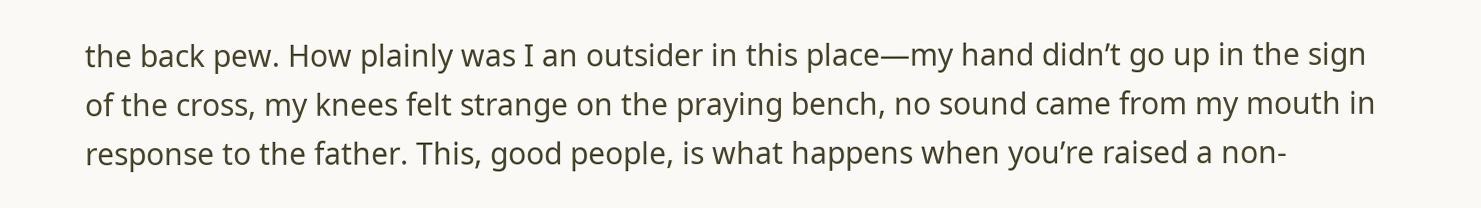the back pew. How plainly was I an outsider in this place—my hand didn’t go up in the sign of the cross, my knees felt strange on the praying bench, no sound came from my mouth in response to the father. This, good people, is what happens when you’re raised a non-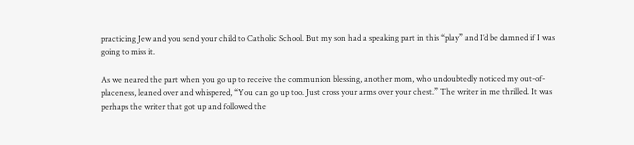practicing Jew and you send your child to Catholic School. But my son had a speaking part in this “play” and I’d be damned if I was going to miss it.

As we neared the part when you go up to receive the communion blessing, another mom, who undoubtedly noticed my out-of-placeness, leaned over and whispered, “You can go up too. Just cross your arms over your chest.” The writer in me thrilled. It was perhaps the writer that got up and followed the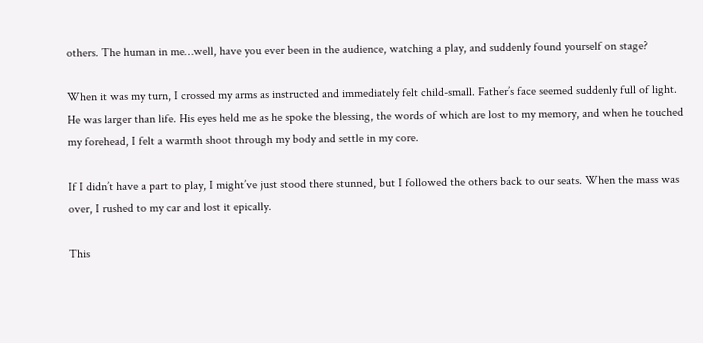others. The human in me…well, have you ever been in the audience, watching a play, and suddenly found yourself on stage?

When it was my turn, I crossed my arms as instructed and immediately felt child-small. Father’s face seemed suddenly full of light. He was larger than life. His eyes held me as he spoke the blessing, the words of which are lost to my memory, and when he touched my forehead, I felt a warmth shoot through my body and settle in my core.

If I didn’t have a part to play, I might’ve just stood there stunned, but I followed the others back to our seats. When the mass was over, I rushed to my car and lost it epically.

This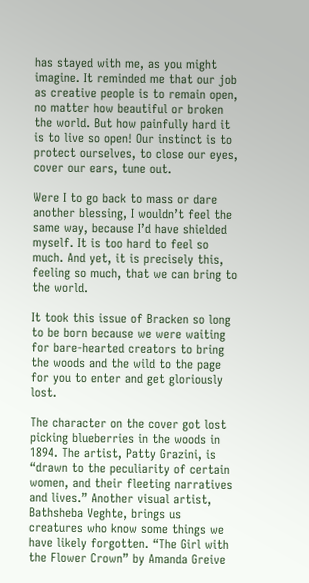has stayed with me, as you might imagine. It reminded me that our job as creative people is to remain open, no matter how beautiful or broken the world. But how painfully hard it is to live so open! Our instinct is to protect ourselves, to close our eyes, cover our ears, tune out.

Were I to go back to mass or dare another blessing, I wouldn’t feel the same way, because I’d have shielded myself. It is too hard to feel so much. And yet, it is precisely this, feeling so much, that we can bring to the world.

It took this issue of Bracken so long to be born because we were waiting for bare-hearted creators to bring the woods and the wild to the page for you to enter and get gloriously lost.

The character on the cover got lost picking blueberries in the woods in 1894. The artist, Patty Grazini, is “drawn to the peculiarity of certain women, and their fleeting narratives and lives.” Another visual artist, Bathsheba Veghte, brings us creatures who know some things we have likely forgotten. “The Girl with the Flower Crown” by Amanda Greive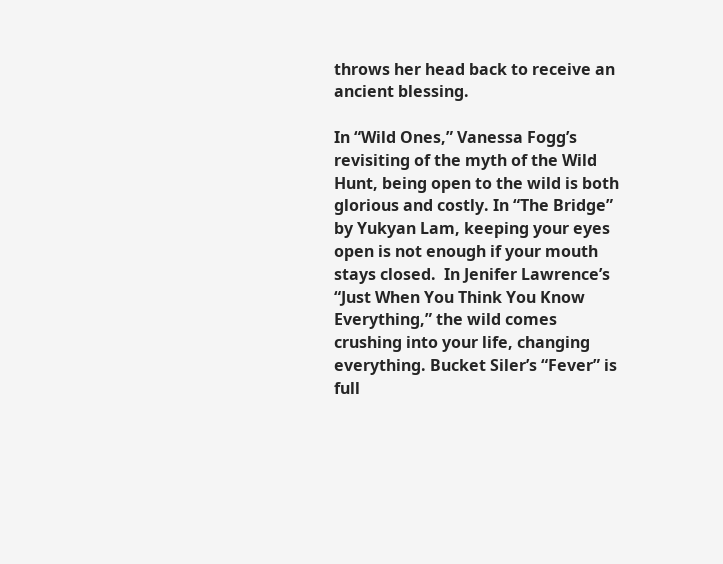throws her head back to receive an ancient blessing.

In “Wild Ones,” Vanessa Fogg’s revisiting of the myth of the Wild Hunt, being open to the wild is both glorious and costly. In “The Bridge” by Yukyan Lam, keeping your eyes open is not enough if your mouth stays closed.  In Jenifer Lawrence’s “Just When You Think You Know Everything,” the wild comes crushing into your life, changing everything. Bucket Siler’s “Fever” is full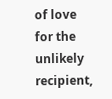of love for the unlikely recipient,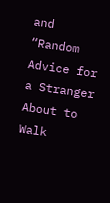and “Random Advice for a Stranger About to Walk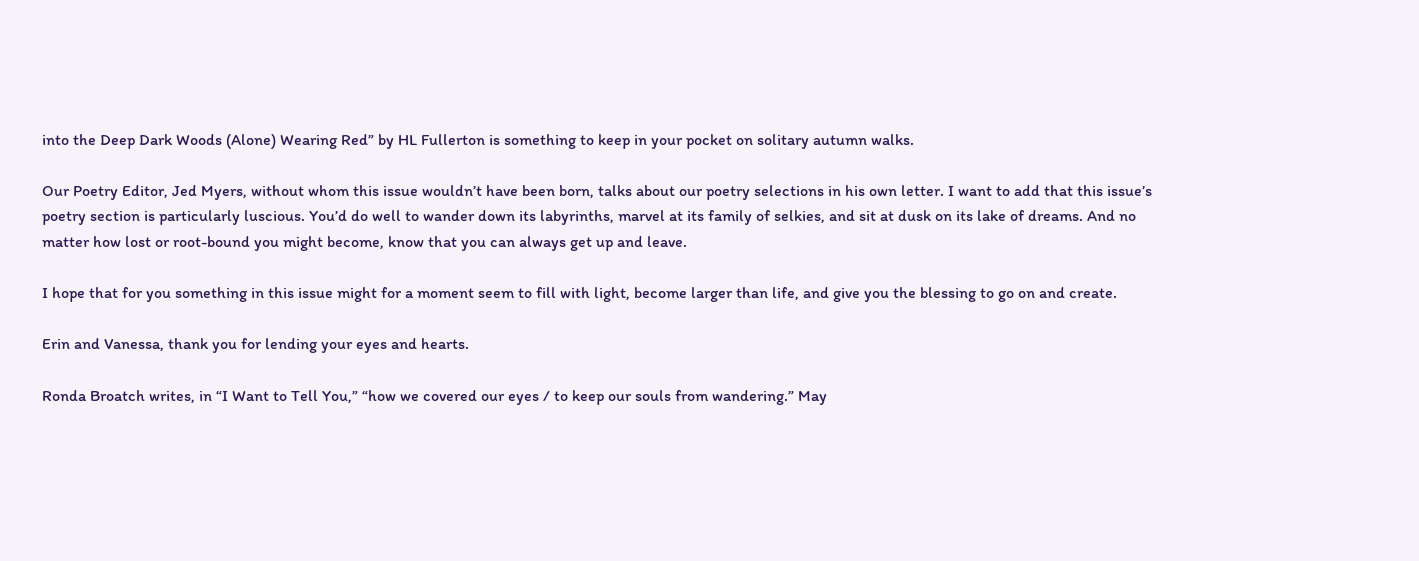into the Deep Dark Woods (Alone) Wearing Red” by HL Fullerton is something to keep in your pocket on solitary autumn walks.

Our Poetry Editor, Jed Myers, without whom this issue wouldn’t have been born, talks about our poetry selections in his own letter. I want to add that this issue’s poetry section is particularly luscious. You’d do well to wander down its labyrinths, marvel at its family of selkies, and sit at dusk on its lake of dreams. And no matter how lost or root-bound you might become, know that you can always get up and leave.

I hope that for you something in this issue might for a moment seem to fill with light, become larger than life, and give you the blessing to go on and create.

Erin and Vanessa, thank you for lending your eyes and hearts.

Ronda Broatch writes, in “I Want to Tell You,” “how we covered our eyes / to keep our souls from wandering.” May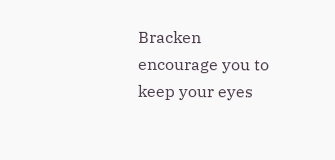Bracken encourage you to keep your eyes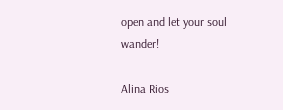open and let your soul wander!

Alina Rios